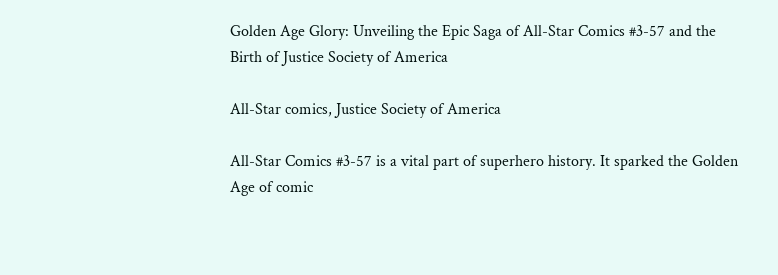Golden Age Glory: Unveiling the Epic Saga of All-Star Comics #3-57 and the Birth of Justice Society of America

All-Star comics, Justice Society of America

All-Star Comics #3-57 is a vital part of superhero history. It sparked the Golden Age of comic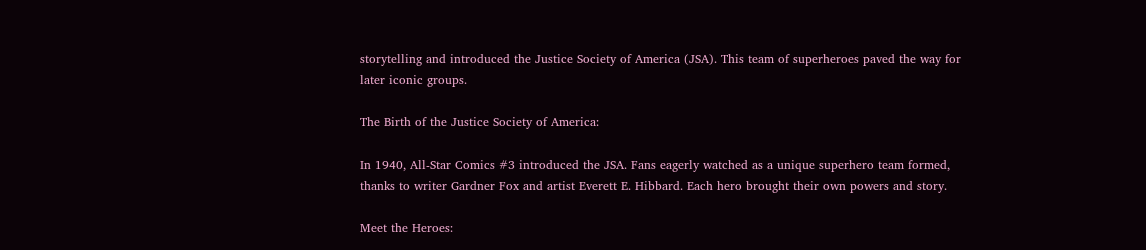storytelling and introduced the Justice Society of America (JSA). This team of superheroes paved the way for later iconic groups.

The Birth of the Justice Society of America:

In 1940, All-Star Comics #3 introduced the JSA. Fans eagerly watched as a unique superhero team formed, thanks to writer Gardner Fox and artist Everett E. Hibbard. Each hero brought their own powers and story.

Meet the Heroes: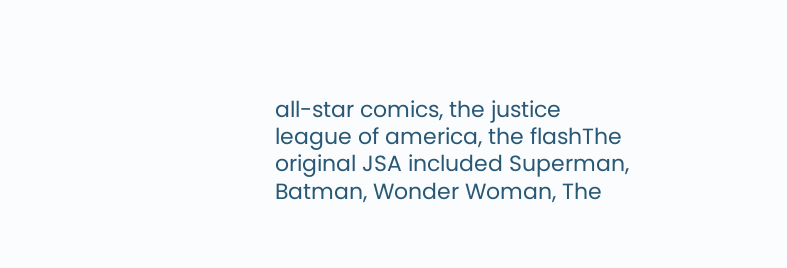all-star comics, the justice league of america, the flashThe original JSA included Superman, Batman, Wonder Woman, The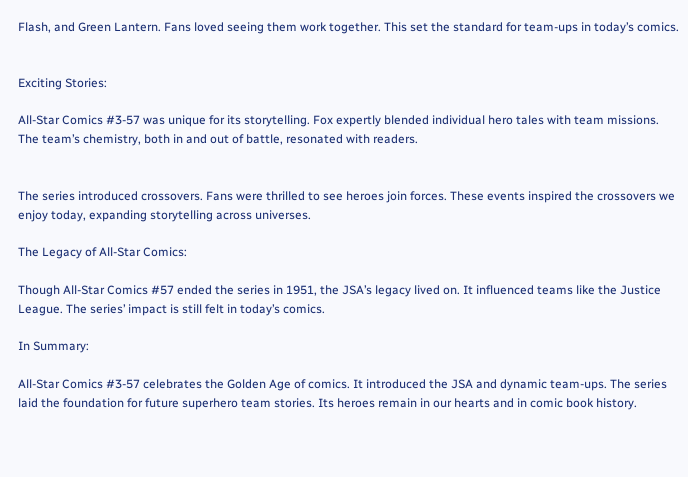Flash, and Green Lantern. Fans loved seeing them work together. This set the standard for team-ups in today’s comics.


Exciting Stories:

All-Star Comics #3-57 was unique for its storytelling. Fox expertly blended individual hero tales with team missions. The team’s chemistry, both in and out of battle, resonated with readers.


The series introduced crossovers. Fans were thrilled to see heroes join forces. These events inspired the crossovers we enjoy today, expanding storytelling across universes.

The Legacy of All-Star Comics:

Though All-Star Comics #57 ended the series in 1951, the JSA’s legacy lived on. It influenced teams like the Justice League. The series’ impact is still felt in today’s comics.

In Summary:

All-Star Comics #3-57 celebrates the Golden Age of comics. It introduced the JSA and dynamic team-ups. The series laid the foundation for future superhero team stories. Its heroes remain in our hearts and in comic book history.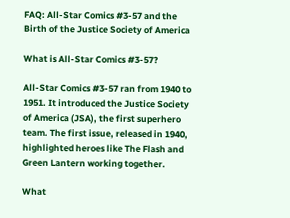FAQ: All-Star Comics #3-57 and the Birth of the Justice Society of America

What is All-Star Comics #3-57?

All-Star Comics #3-57 ran from 1940 to 1951. It introduced the Justice Society of America (JSA), the first superhero team. The first issue, released in 1940, highlighted heroes like The Flash and Green Lantern working together.

What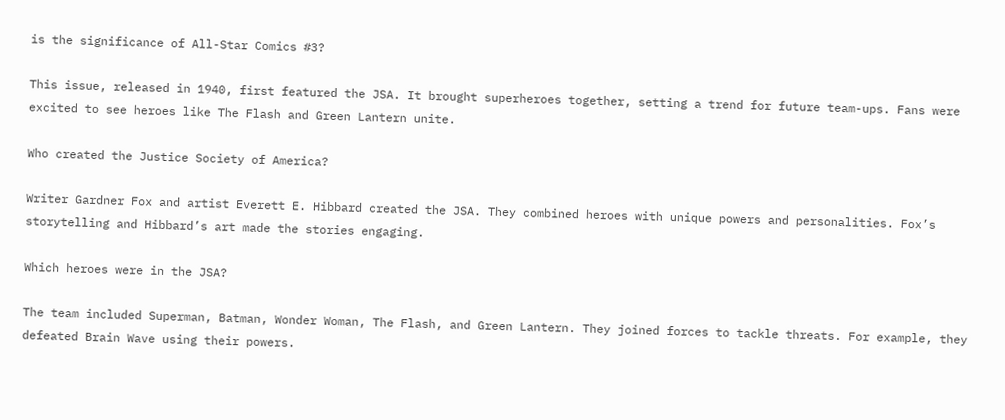is the significance of All-Star Comics #3?

This issue, released in 1940, first featured the JSA. It brought superheroes together, setting a trend for future team-ups. Fans were excited to see heroes like The Flash and Green Lantern unite.

Who created the Justice Society of America?

Writer Gardner Fox and artist Everett E. Hibbard created the JSA. They combined heroes with unique powers and personalities. Fox’s storytelling and Hibbard’s art made the stories engaging.

Which heroes were in the JSA?

The team included Superman, Batman, Wonder Woman, The Flash, and Green Lantern. They joined forces to tackle threats. For example, they defeated Brain Wave using their powers.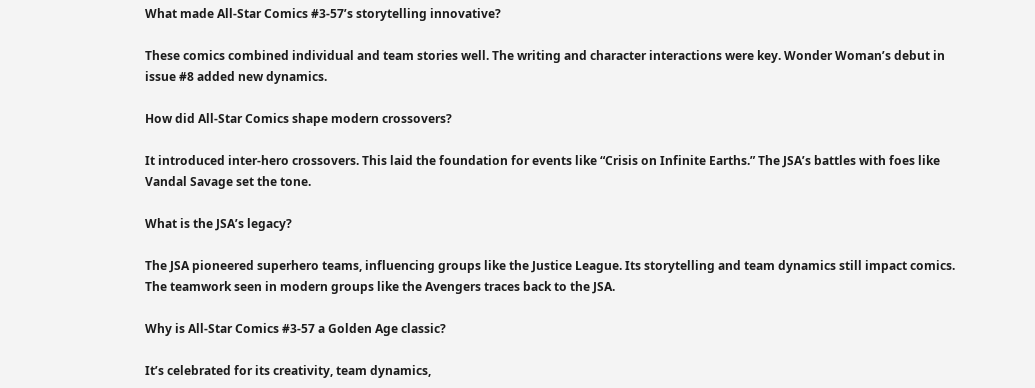What made All-Star Comics #3-57’s storytelling innovative?

These comics combined individual and team stories well. The writing and character interactions were key. Wonder Woman’s debut in issue #8 added new dynamics.

How did All-Star Comics shape modern crossovers?

It introduced inter-hero crossovers. This laid the foundation for events like “Crisis on Infinite Earths.” The JSA’s battles with foes like Vandal Savage set the tone.

What is the JSA’s legacy?

The JSA pioneered superhero teams, influencing groups like the Justice League. Its storytelling and team dynamics still impact comics. The teamwork seen in modern groups like the Avengers traces back to the JSA.

Why is All-Star Comics #3-57 a Golden Age classic?

It’s celebrated for its creativity, team dynamics,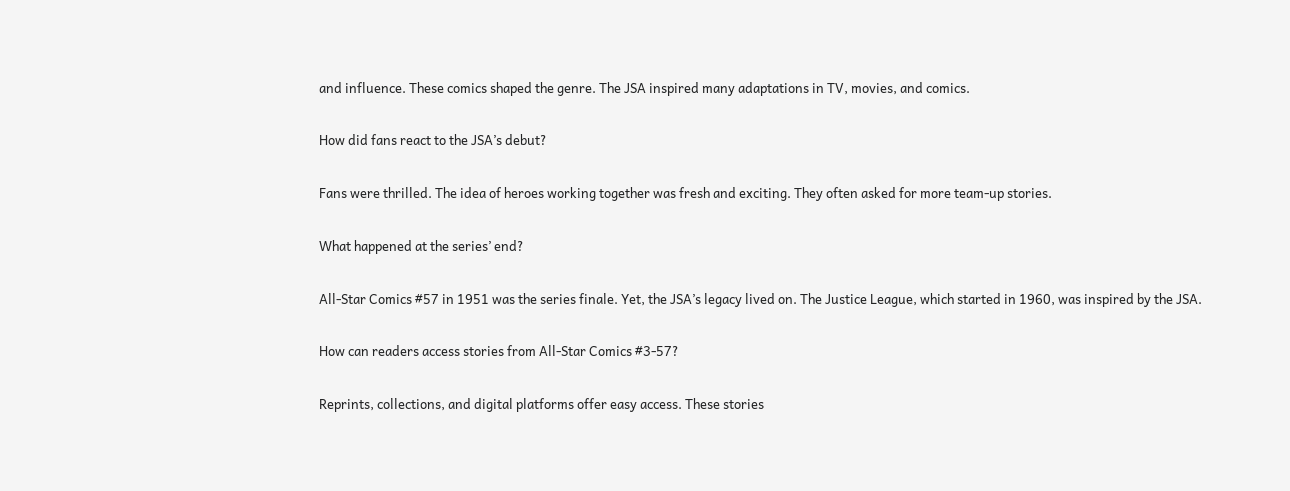and influence. These comics shaped the genre. The JSA inspired many adaptations in TV, movies, and comics.

How did fans react to the JSA’s debut?

Fans were thrilled. The idea of heroes working together was fresh and exciting. They often asked for more team-up stories.

What happened at the series’ end?

All-Star Comics #57 in 1951 was the series finale. Yet, the JSA’s legacy lived on. The Justice League, which started in 1960, was inspired by the JSA.

How can readers access stories from All-Star Comics #3-57?

Reprints, collections, and digital platforms offer easy access. These stories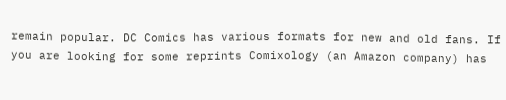remain popular. DC Comics has various formats for new and old fans. If you are looking for some reprints Comixology (an Amazon company) has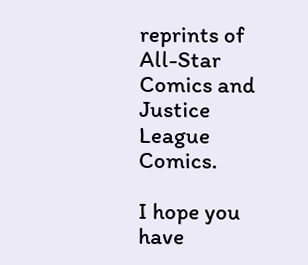reprints of All-Star Comics and Justice League Comics.

I hope you have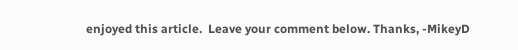enjoyed this article.  Leave your comment below. Thanks, -MikeyD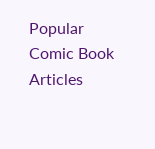Popular Comic Book Articles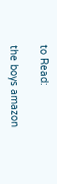to Read:

the boys amazon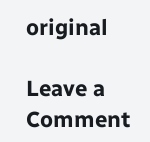original

Leave a Comment